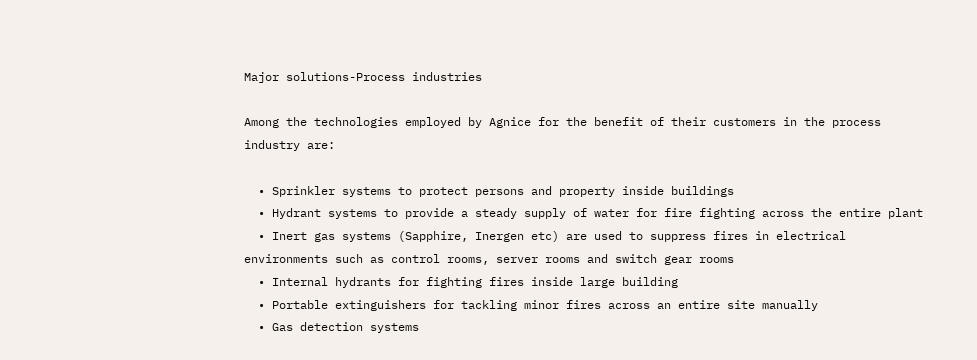Major solutions-Process industries

Among the technologies employed by Agnice for the benefit of their customers in the process industry are:

  • Sprinkler systems to protect persons and property inside buildings
  • Hydrant systems to provide a steady supply of water for fire fighting across the entire plant
  • Inert gas systems (Sapphire, Inergen etc) are used to suppress fires in electrical environments such as control rooms, server rooms and switch gear rooms
  • Internal hydrants for fighting fires inside large building
  • Portable extinguishers for tackling minor fires across an entire site manually
  • Gas detection systems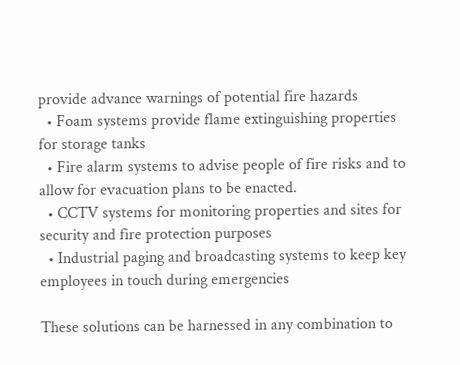provide advance warnings of potential fire hazards
  • Foam systems provide flame extinguishing properties for storage tanks
  • Fire alarm systems to advise people of fire risks and to allow for evacuation plans to be enacted.
  • CCTV systems for monitoring properties and sites for security and fire protection purposes
  • Industrial paging and broadcasting systems to keep key employees in touch during emergencies

These solutions can be harnessed in any combination to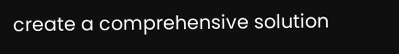create a comprehensive solution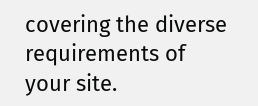covering the diverse requirements of your site.